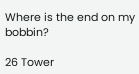Where is the end on my bobbin?

26 Tower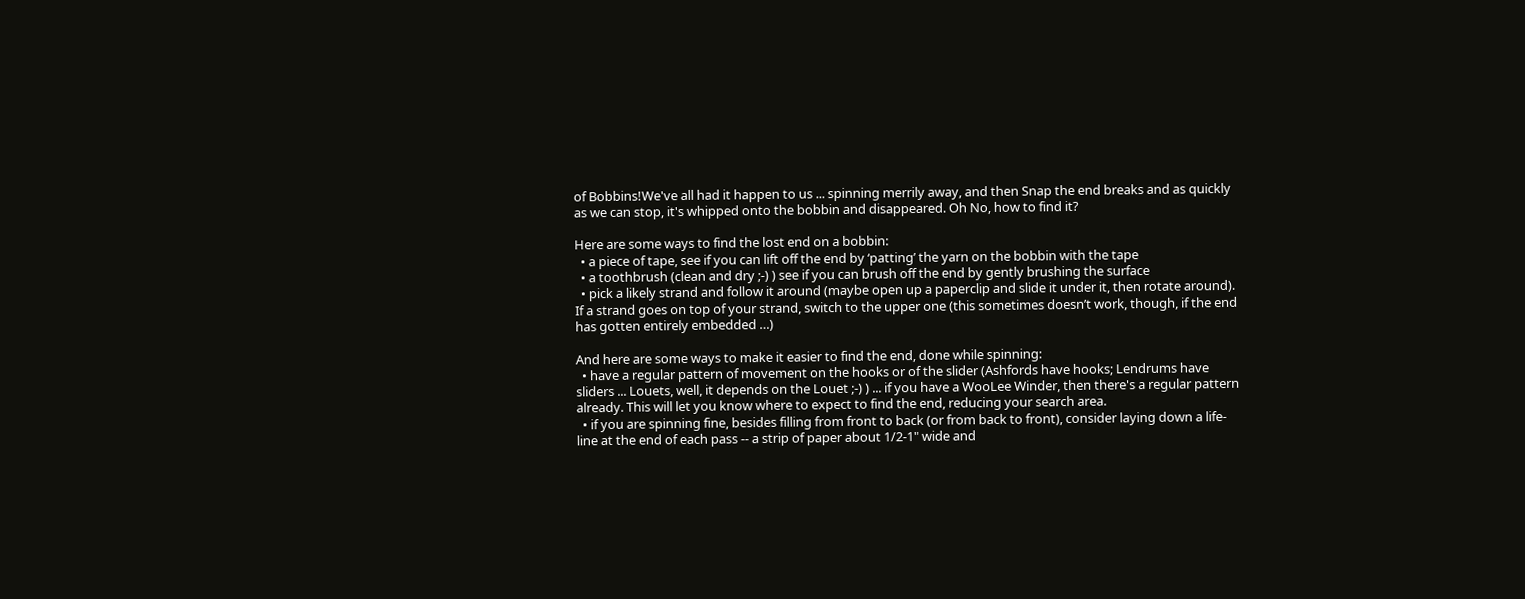of Bobbins!We've all had it happen to us ... spinning merrily away, and then Snap the end breaks and as quickly as we can stop, it's whipped onto the bobbin and disappeared. Oh No, how to find it?

Here are some ways to find the lost end on a bobbin:
  • a piece of tape, see if you can lift off the end by ‘patting’ the yarn on the bobbin with the tape
  • a toothbrush (clean and dry ;-) ) see if you can brush off the end by gently brushing the surface
  • pick a likely strand and follow it around (maybe open up a paperclip and slide it under it, then rotate around). If a strand goes on top of your strand, switch to the upper one (this sometimes doesn’t work, though, if the end has gotten entirely embedded …)

And here are some ways to make it easier to find the end, done while spinning:
  • have a regular pattern of movement on the hooks or of the slider (Ashfords have hooks; Lendrums have sliders ... Louets, well, it depends on the Louet ;-) ) ... if you have a WooLee Winder, then there's a regular pattern already. This will let you know where to expect to find the end, reducing your search area.
  • if you are spinning fine, besides filling from front to back (or from back to front), consider laying down a life-line at the end of each pass -- a strip of paper about 1/2-1" wide and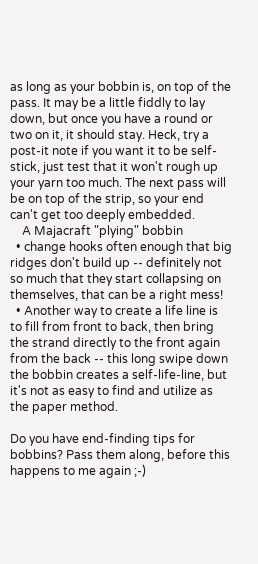as long as your bobbin is, on top of the pass. It may be a little fiddly to lay down, but once you have a round or two on it, it should stay. Heck, try a post-it note if you want it to be self-stick, just test that it won't rough up your yarn too much. The next pass will be on top of the strip, so your end can't get too deeply embedded.
    A Majacraft "plying" bobbin
  • change hooks often enough that big ridges don't build up -- definitely not so much that they start collapsing on themselves, that can be a right mess!
  • Another way to create a life line is to fill from front to back, then bring the strand directly to the front again from the back -- this long swipe down the bobbin creates a self-life-line, but it's not as easy to find and utilize as the paper method.

Do you have end-finding tips for bobbins? Pass them along, before this happens to me again ;-)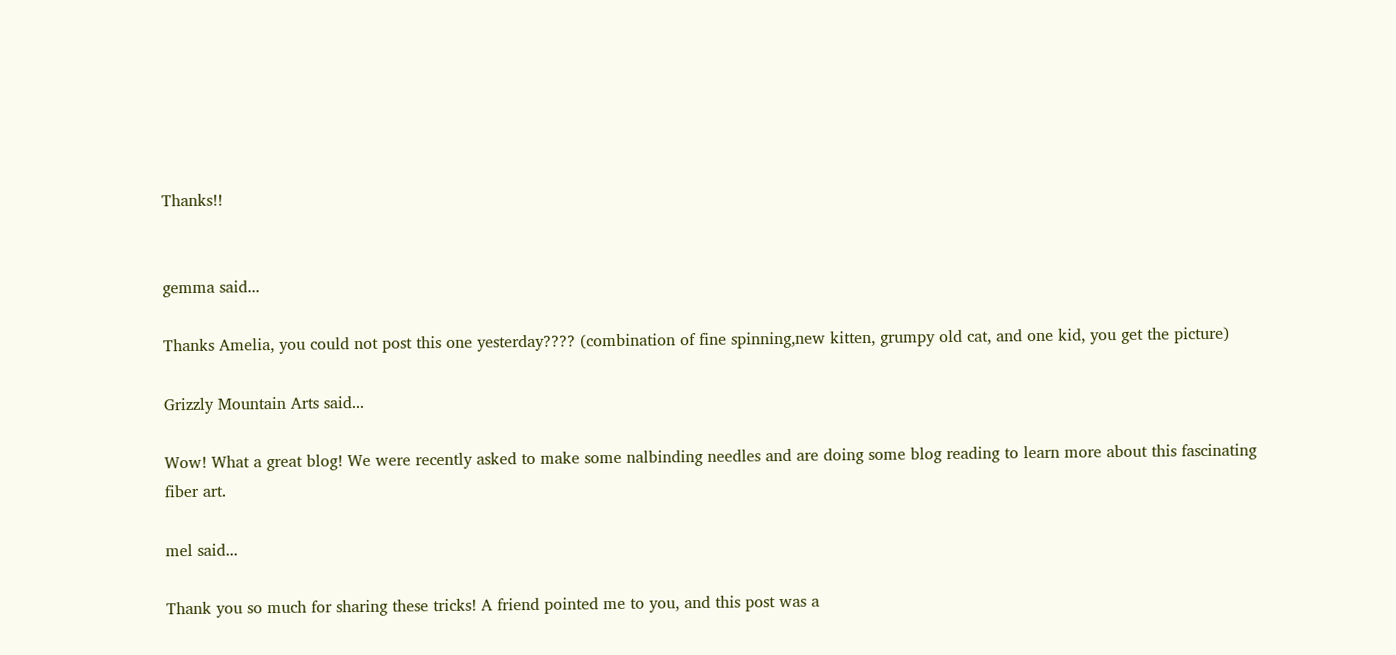Thanks!!


gemma said...

Thanks Amelia, you could not post this one yesterday???? (combination of fine spinning,new kitten, grumpy old cat, and one kid, you get the picture)

Grizzly Mountain Arts said...

Wow! What a great blog! We were recently asked to make some nalbinding needles and are doing some blog reading to learn more about this fascinating fiber art.

mel said...

Thank you so much for sharing these tricks! A friend pointed me to you, and this post was a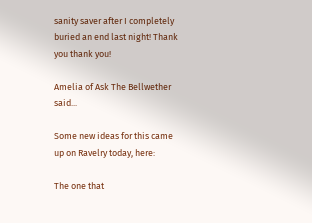sanity saver after I completely buried an end last night! Thank you thank you!

Amelia of Ask The Bellwether said...

Some new ideas for this came up on Ravelry today, here:

The one that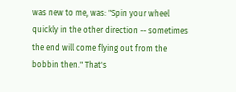was new to me, was: "Spin your wheel quickly in the other direction -- sometimes the end will come flying out from the bobbin then." That's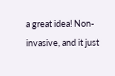a great idea! Non-invasive, and it just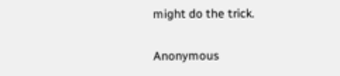might do the trick.

Anonymous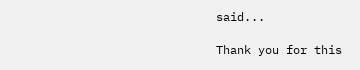said...

Thank you for this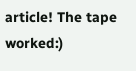article! The tape worked:)